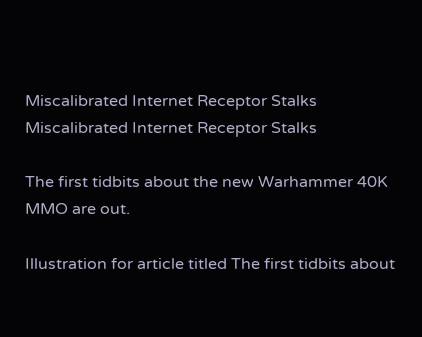Miscalibrated Internet Receptor Stalks
Miscalibrated Internet Receptor Stalks

The first tidbits about the new Warhammer 40K MMO are out.

Illustration for article titled The first tidbits about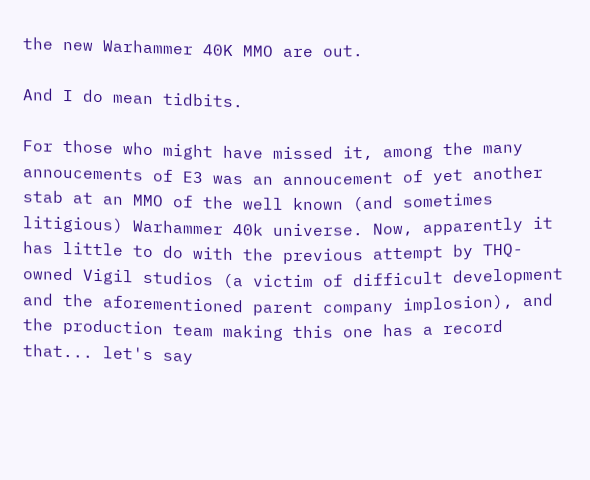the new Warhammer 40K MMO are out.

And I do mean tidbits.

For those who might have missed it, among the many annoucements of E3 was an annoucement of yet another stab at an MMO of the well known (and sometimes litigious) Warhammer 40k universe. Now, apparently it has little to do with the previous attempt by THQ-owned Vigil studios (a victim of difficult development and the aforementioned parent company implosion), and the production team making this one has a record that... let's say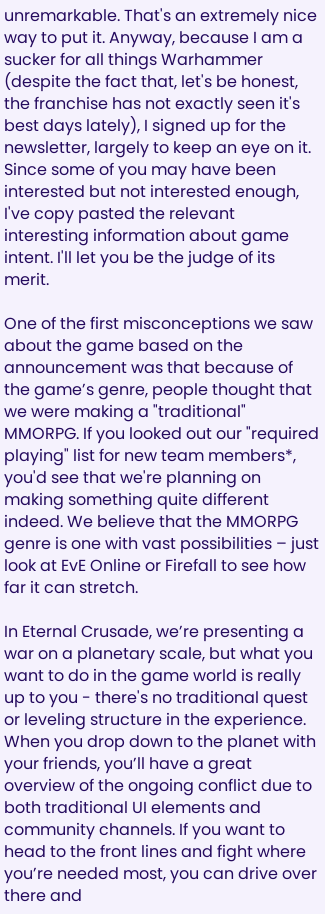unremarkable. That's an extremely nice way to put it. Anyway, because I am a sucker for all things Warhammer (despite the fact that, let's be honest, the franchise has not exactly seen it's best days lately), I signed up for the newsletter, largely to keep an eye on it. Since some of you may have been interested but not interested enough, I've copy pasted the relevant interesting information about game intent. I'll let you be the judge of its merit.

One of the first misconceptions we saw about the game based on the announcement was that because of the game’s genre, people thought that we were making a "traditional" MMORPG. If you looked out our "required playing" list for new team members*, you'd see that we're planning on making something quite different indeed. We believe that the MMORPG genre is one with vast possibilities – just look at EvE Online or Firefall to see how far it can stretch.

In Eternal Crusade, we’re presenting a war on a planetary scale, but what you want to do in the game world is really up to you - there's no traditional quest or leveling structure in the experience. When you drop down to the planet with your friends, you’ll have a great overview of the ongoing conflict due to both traditional UI elements and community channels. If you want to head to the front lines and fight where you’re needed most, you can drive over there and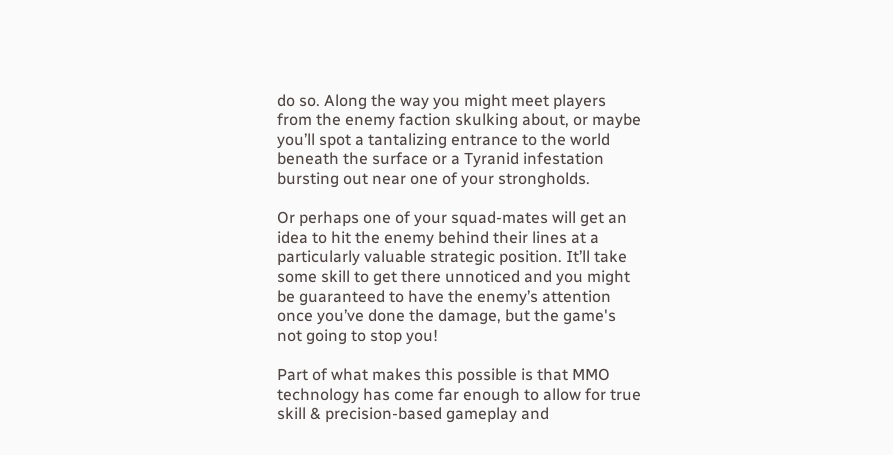do so. Along the way you might meet players from the enemy faction skulking about, or maybe you’ll spot a tantalizing entrance to the world beneath the surface or a Tyranid infestation bursting out near one of your strongholds.

Or perhaps one of your squad-mates will get an idea to hit the enemy behind their lines at a particularly valuable strategic position. It’ll take some skill to get there unnoticed and you might be guaranteed to have the enemy’s attention once you’ve done the damage, but the game's not going to stop you!

Part of what makes this possible is that MMO technology has come far enough to allow for true skill & precision-based gameplay and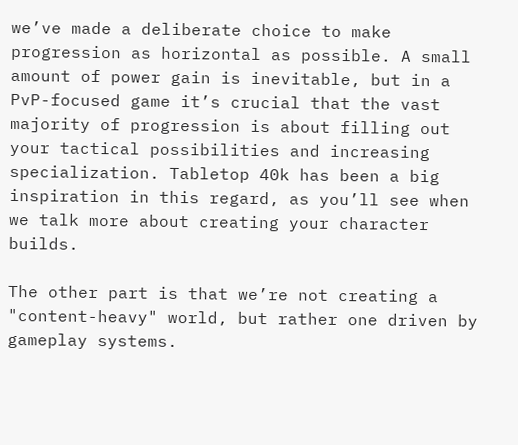we’ve made a deliberate choice to make progression as horizontal as possible. A small amount of power gain is inevitable, but in a PvP-focused game it’s crucial that the vast majority of progression is about filling out your tactical possibilities and increasing specialization. Tabletop 40k has been a big inspiration in this regard, as you’ll see when we talk more about creating your character builds.

The other part is that we’re not creating a "content-heavy" world, but rather one driven by gameplay systems.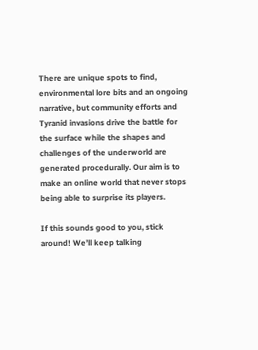There are unique spots to find, environmental lore bits and an ongoing narrative, but community efforts and Tyranid invasions drive the battle for the surface while the shapes and challenges of the underworld are generated procedurally. Our aim is to make an online world that never stops being able to surprise its players.

If this sounds good to you, stick around! We’ll keep talking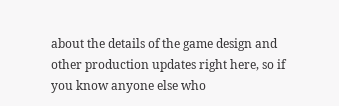about the details of the game design and other production updates right here, so if you know anyone else who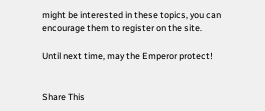might be interested in these topics, you can encourage them to register on the site.

Until next time, may the Emperor protect!


Share This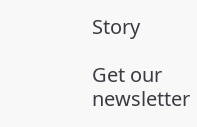Story

Get our newsletter